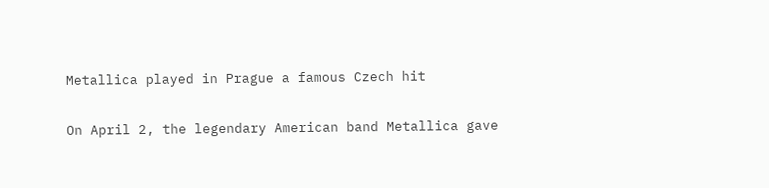Metallica played in Prague a famous Czech hit

On April 2, the legendary American band Metallica gave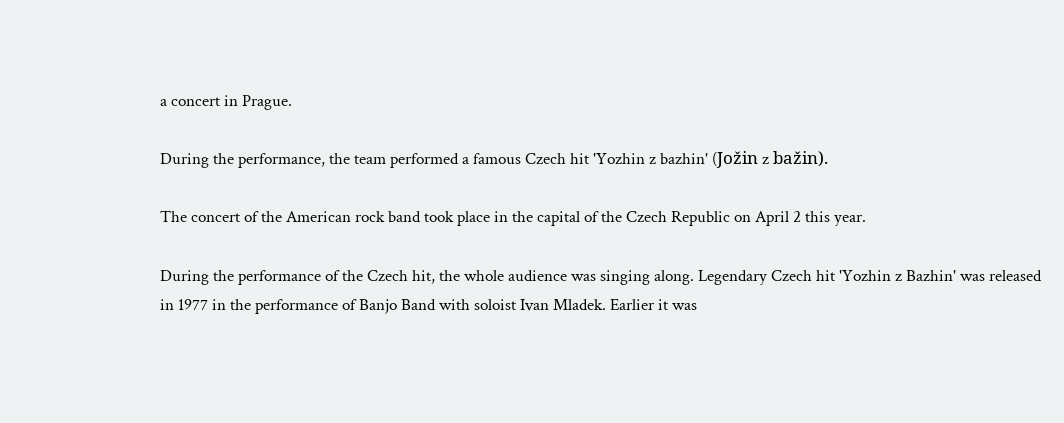a concert in Prague.

During the performance, the team performed a famous Czech hit 'Yozhin z bazhin' (Jožin z bažin).

The concert of the American rock band took place in the capital of the Czech Republic on April 2 this year.

During the performance of the Czech hit, the whole audience was singing along. Legendary Czech hit 'Yozhin z Bazhin' was released in 1977 in the performance of Banjo Band with soloist Ivan Mladek. Earlier it was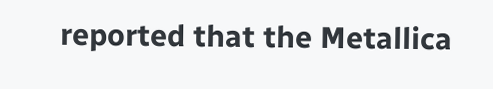reported that the Metallica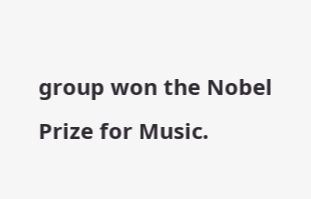group won the Nobel Prize for Music.